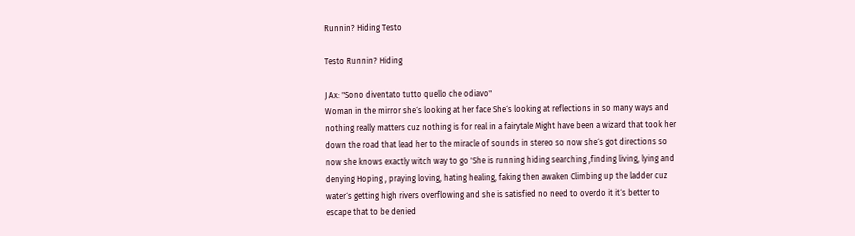Runnin? Hiding Testo

Testo Runnin? Hiding

J Ax: "Sono diventato tutto quello che odiavo"
Woman in the mirror she´s looking at her face She´s looking at reflections in so many ways and nothing really matters cuz nothing is for real in a fairytale Might have been a wizard that took her down the road that lead her to the miracle of sounds in stereo so now she´s got directions so now she knows exactly witch way to go 'She is running hiding searching ,finding living, lying and denying Hoping , praying loving, hating healing, faking then awaken Climbing up the ladder cuz water´s getting high rivers overflowing and she is satisfied no need to overdo it it´s better to escape that to be denied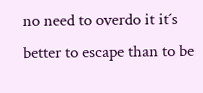no need to overdo it it´s better to escape than to be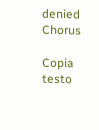denied Chorus

Copia testo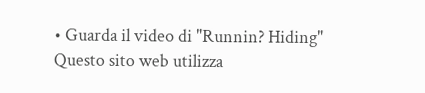• Guarda il video di "Runnin? Hiding"
Questo sito web utilizza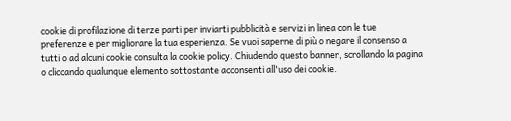cookie di profilazione di terze parti per inviarti pubblicità e servizi in linea con le tue preferenze e per migliorare la tua esperienza. Se vuoi saperne di più o negare il consenso a tutti o ad alcuni cookie consulta la cookie policy. Chiudendo questo banner, scrollando la pagina o cliccando qualunque elemento sottostante acconsenti all'uso dei cookie.